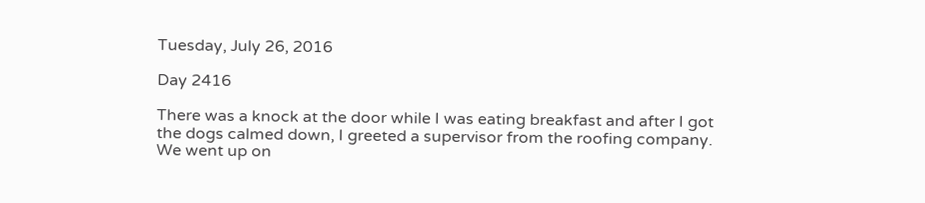Tuesday, July 26, 2016

Day 2416

There was a knock at the door while I was eating breakfast and after I got the dogs calmed down, I greeted a supervisor from the roofing company. We went up on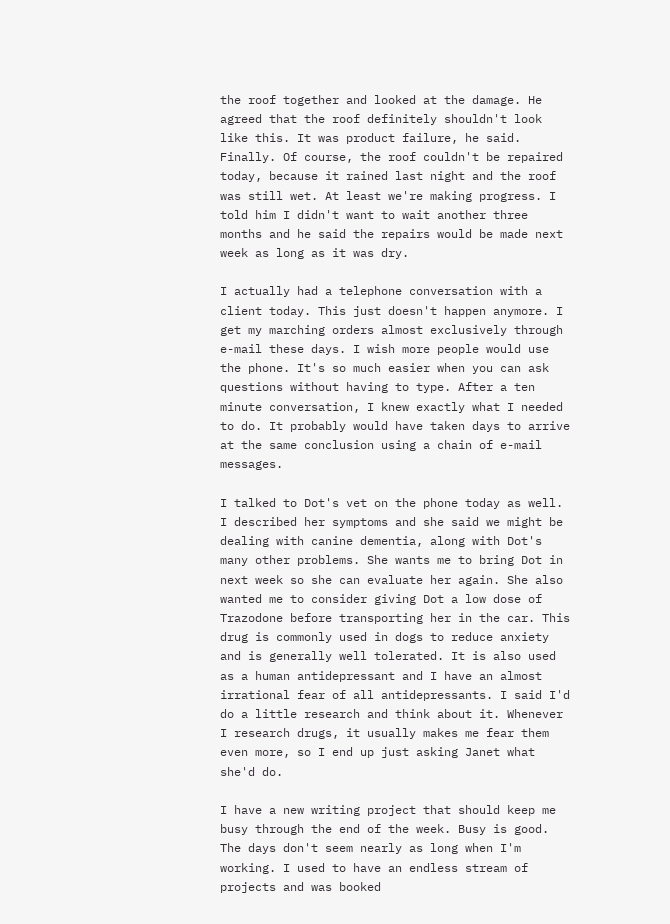the roof together and looked at the damage. He agreed that the roof definitely shouldn't look like this. It was product failure, he said. Finally. Of course, the roof couldn't be repaired today, because it rained last night and the roof was still wet. At least we're making progress. I told him I didn't want to wait another three months and he said the repairs would be made next week as long as it was dry.

I actually had a telephone conversation with a client today. This just doesn't happen anymore. I get my marching orders almost exclusively through e-mail these days. I wish more people would use the phone. It's so much easier when you can ask questions without having to type. After a ten minute conversation, I knew exactly what I needed to do. It probably would have taken days to arrive at the same conclusion using a chain of e-mail messages.

I talked to Dot's vet on the phone today as well. I described her symptoms and she said we might be dealing with canine dementia, along with Dot's many other problems. She wants me to bring Dot in next week so she can evaluate her again. She also wanted me to consider giving Dot a low dose of Trazodone before transporting her in the car. This drug is commonly used in dogs to reduce anxiety and is generally well tolerated. It is also used as a human antidepressant and I have an almost irrational fear of all antidepressants. I said I'd do a little research and think about it. Whenever I research drugs, it usually makes me fear them even more, so I end up just asking Janet what she'd do.

I have a new writing project that should keep me busy through the end of the week. Busy is good. The days don't seem nearly as long when I'm working. I used to have an endless stream of projects and was booked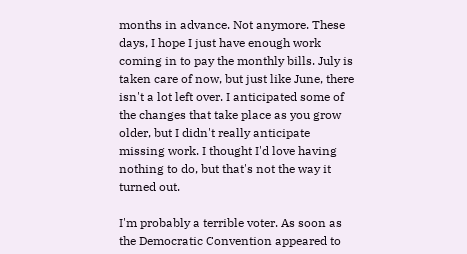months in advance. Not anymore. These days, I hope I just have enough work coming in to pay the monthly bills. July is taken care of now, but just like June, there isn't a lot left over. I anticipated some of the changes that take place as you grow older, but I didn't really anticipate missing work. I thought I'd love having nothing to do, but that's not the way it turned out.

I'm probably a terrible voter. As soon as the Democratic Convention appeared to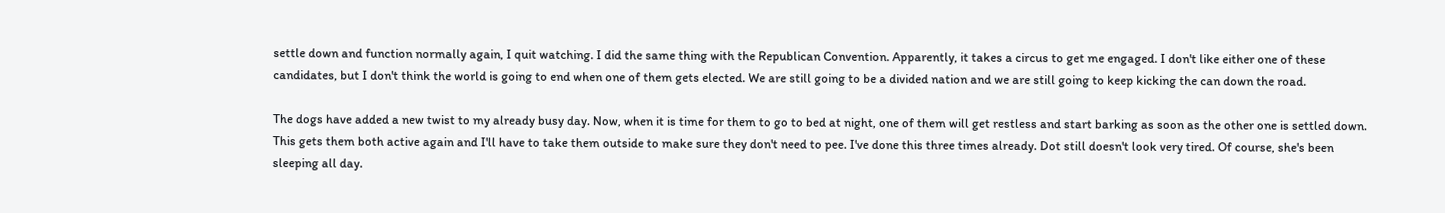settle down and function normally again, I quit watching. I did the same thing with the Republican Convention. Apparently, it takes a circus to get me engaged. I don't like either one of these candidates, but I don't think the world is going to end when one of them gets elected. We are still going to be a divided nation and we are still going to keep kicking the can down the road.

The dogs have added a new twist to my already busy day. Now, when it is time for them to go to bed at night, one of them will get restless and start barking as soon as the other one is settled down. This gets them both active again and I'll have to take them outside to make sure they don't need to pee. I've done this three times already. Dot still doesn't look very tired. Of course, she's been sleeping all day.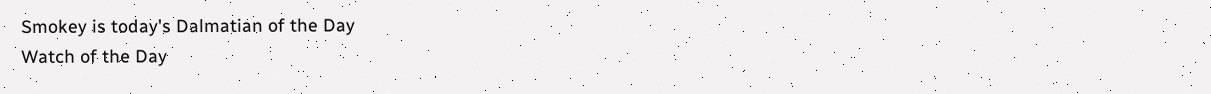Smokey is today's Dalmatian of the Day
Watch of the Day